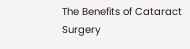The Benefits of Cataract Surgery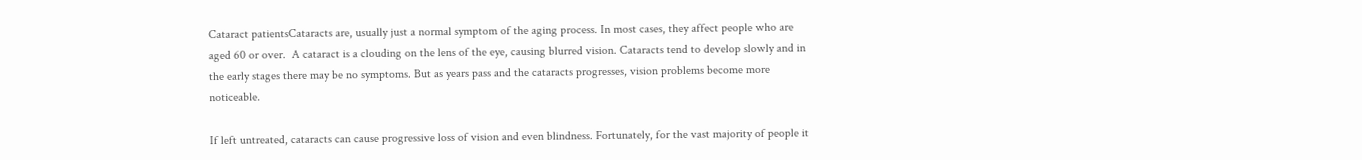Cataract patientsCataracts are, usually just a normal symptom of the aging process. In most cases, they affect people who are aged 60 or over.  A cataract is a clouding on the lens of the eye, causing blurred vision. Cataracts tend to develop slowly and in the early stages there may be no symptoms. But as years pass and the cataracts progresses, vision problems become more noticeable.

If left untreated, cataracts can cause progressive loss of vision and even blindness. Fortunately, for the vast majority of people it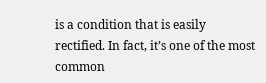is a condition that is easily rectified. In fact, it’s one of the most common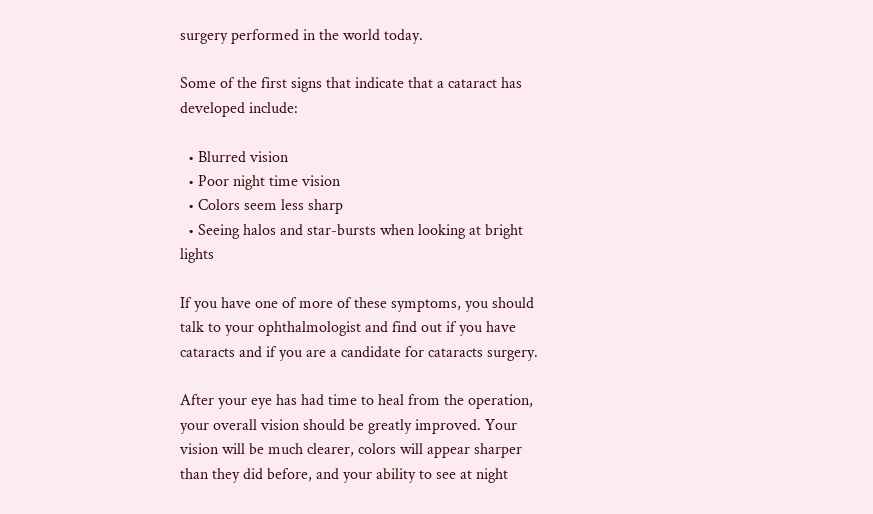surgery performed in the world today.

Some of the first signs that indicate that a cataract has developed include:

  • Blurred vision
  • Poor night time vision
  • Colors seem less sharp
  • Seeing halos and star-bursts when looking at bright lights

If you have one of more of these symptoms, you should talk to your ophthalmologist and find out if you have cataracts and if you are a candidate for cataracts surgery.

After your eye has had time to heal from the operation, your overall vision should be greatly improved. Your vision will be much clearer, colors will appear sharper than they did before, and your ability to see at night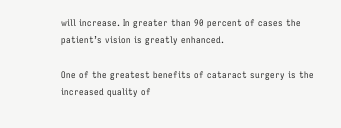will increase. In greater than 90 percent of cases the patient’s vision is greatly enhanced.

One of the greatest benefits of cataract surgery is the increased quality of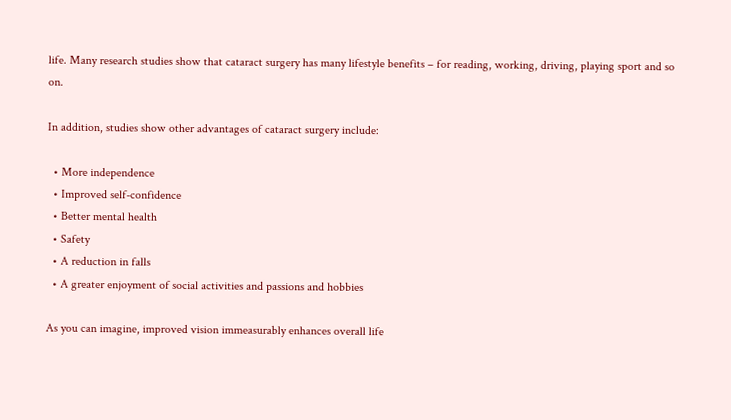life. Many research studies show that cataract surgery has many lifestyle benefits – for reading, working, driving, playing sport and so on.

In addition, studies show other advantages of cataract surgery include:

  • More independence
  • Improved self-confidence
  • Better mental health
  • Safety
  • A reduction in falls
  • A greater enjoyment of social activities and passions and hobbies

As you can imagine, improved vision immeasurably enhances overall life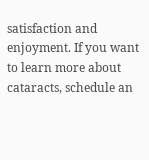satisfaction and enjoyment. If you want to learn more about cataracts, schedule an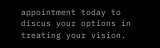appointment today to discus your options in treating your vision.